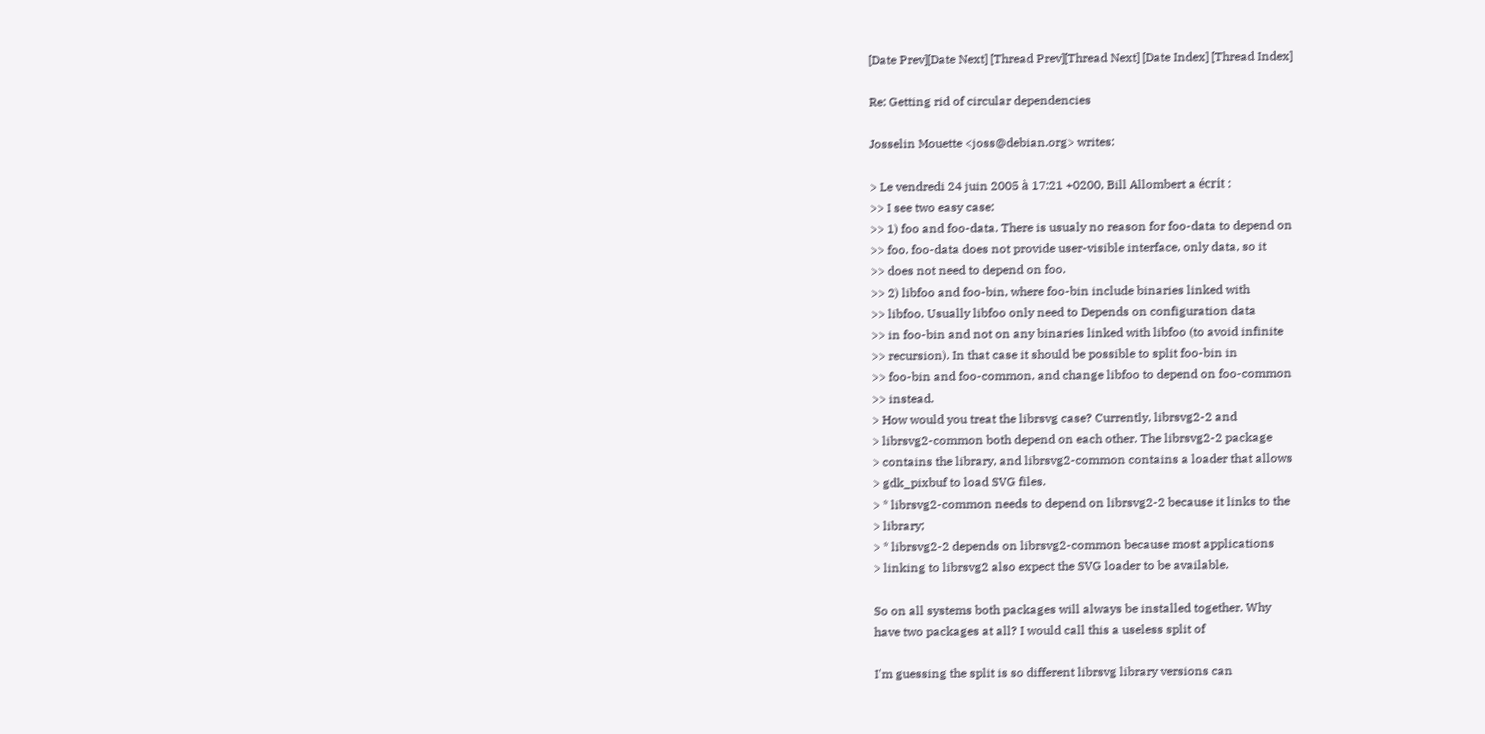[Date Prev][Date Next] [Thread Prev][Thread Next] [Date Index] [Thread Index]

Re: Getting rid of circular dependencies

Josselin Mouette <joss@debian.org> writes:

> Le vendredi 24 juin 2005 à 17:21 +0200, Bill Allombert a écrit :
>> I see two easy case:
>> 1) foo and foo-data. There is usualy no reason for foo-data to depend on
>> foo. foo-data does not provide user-visible interface, only data, so it
>> does not need to depend on foo.
>> 2) libfoo and foo-bin, where foo-bin include binaries linked with
>> libfoo. Usually libfoo only need to Depends on configuration data
>> in foo-bin and not on any binaries linked with libfoo (to avoid infinite
>> recursion). In that case it should be possible to split foo-bin in
>> foo-bin and foo-common, and change libfoo to depend on foo-common
>> instead.
> How would you treat the librsvg case? Currently, librsvg2-2 and
> librsvg2-common both depend on each other. The librsvg2-2 package
> contains the library, and librsvg2-common contains a loader that allows
> gdk_pixbuf to load SVG files.
> * librsvg2-common needs to depend on librsvg2-2 because it links to the
> library;
> * librsvg2-2 depends on librsvg2-common because most applications
> linking to librsvg2 also expect the SVG loader to be available.

So on all systems both packages will always be installed together. Why
have two packages at all? I would call this a useless split of

I'm guessing the split is so different librsvg library versions can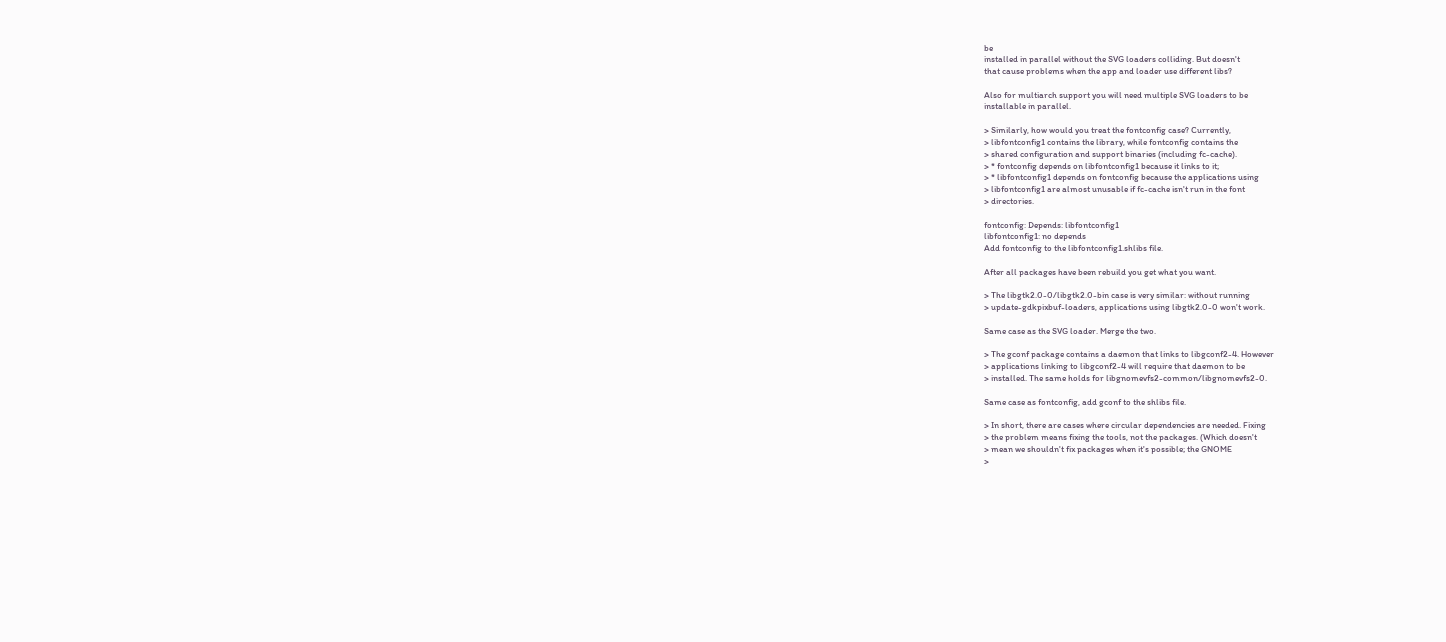be
installed in parallel without the SVG loaders colliding. But doesn't
that cause problems when the app and loader use different libs?

Also for multiarch support you will need multiple SVG loaders to be
installable in parallel.

> Similarly, how would you treat the fontconfig case? Currently,
> libfontconfig1 contains the library, while fontconfig contains the
> shared configuration and support binaries (including fc-cache).
> * fontconfig depends on libfontconfig1 because it links to it;
> * libfontconfig1 depends on fontconfig because the applications using
> libfontconfig1 are almost unusable if fc-cache isn't run in the font
> directories.

fontconfig: Depends: libfontconfig1
libfontconfig1: no depends
Add fontconfig to the libfontconfig1.shlibs file.

After all packages have been rebuild you get what you want.

> The libgtk2.0-0/libgtk2.0-bin case is very similar: without running
> update-gdkpixbuf-loaders, applications using libgtk2.0-0 won't work.

Same case as the SVG loader. Merge the two.

> The gconf package contains a daemon that links to libgconf2-4. However
> applications linking to libgconf2-4 will require that daemon to be
> installed. The same holds for libgnomevfs2-common/libgnomevfs2-0.

Same case as fontconfig, add gconf to the shlibs file.

> In short, there are cases where circular dependencies are needed. Fixing
> the problem means fixing the tools, not the packages. (Which doesn't
> mean we shouldn't fix packages when it's possible; the GNOME
>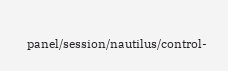panel/session/nautilus/control-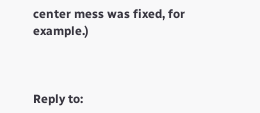center mess was fixed, for example.)



Reply to: